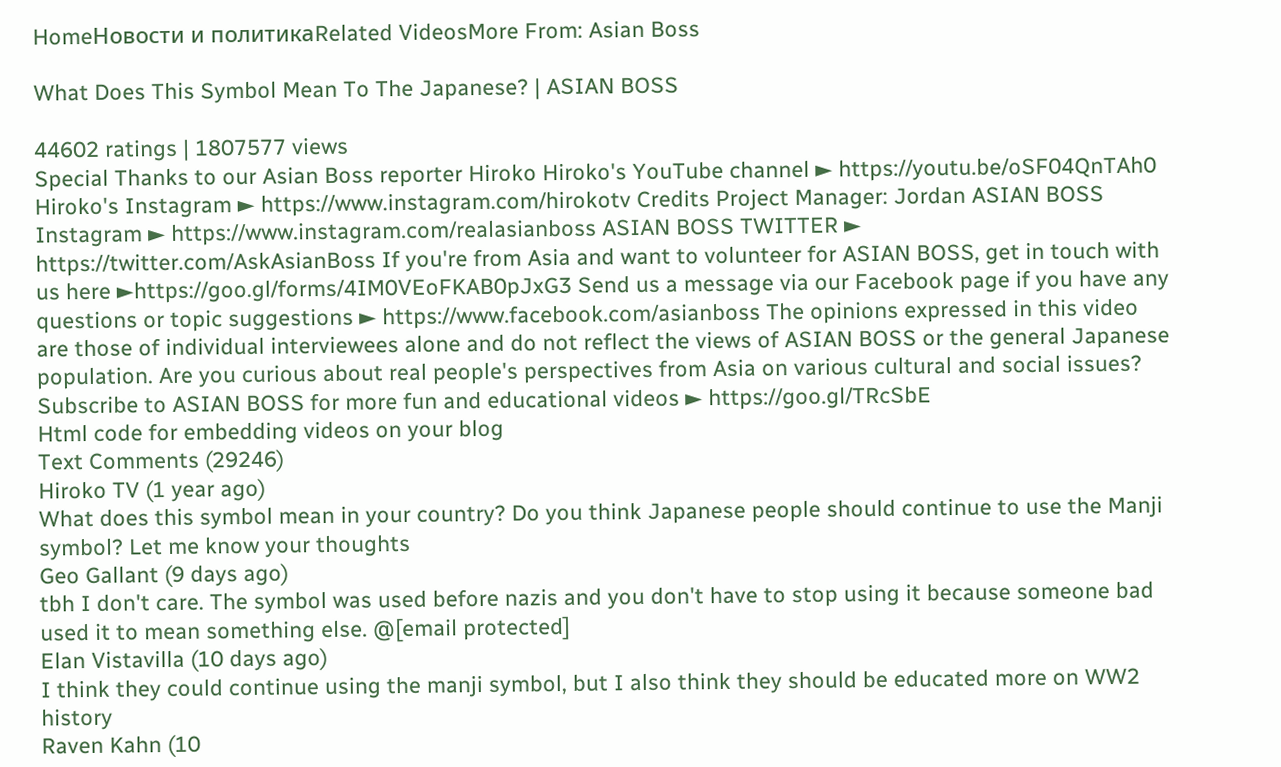HomeНовости и политикаRelated VideosMore From: Asian Boss

What Does This Symbol Mean To The Japanese? | ASIAN BOSS

44602 ratings | 1807577 views
Special Thanks to our Asian Boss reporter Hiroko Hiroko's YouTube channel ► https://youtu.be/oSF04QnTAh0 Hiroko's Instagram ► https://www.instagram.com/hirokotv Credits Project Manager: Jordan ASIAN BOSS Instagram ► https://www.instagram.com/realasianboss ASIAN BOSS TWITTER ► https://twitter.com/AskAsianBoss If you're from Asia and want to volunteer for ASIAN BOSS, get in touch with us here ►https://goo.gl/forms/4IM0VEoFKAB0pJxG3 Send us a message via our Facebook page if you have any questions or topic suggestions ► https://www.facebook.com/asianboss The opinions expressed in this video are those of individual interviewees alone and do not reflect the views of ASIAN BOSS or the general Japanese population. Are you curious about real people's perspectives from Asia on various cultural and social issues? Subscribe to ASIAN BOSS for more fun and educational videos ► https://goo.gl/TRcSbE
Html code for embedding videos on your blog
Text Comments (29246)
Hiroko TV (1 year ago)
What does this symbol mean in your country? Do you think Japanese people should continue to use the Manji symbol? Let me know your thoughts
Geo Gallant (9 days ago)
tbh I don't care. The symbol was used before nazis and you don't have to stop using it because someone bad used it to mean something else. @[email protected]
Elan Vistavilla (10 days ago)
I think they could continue using the manji symbol, but I also think they should be educated more on WW2 history
Raven Kahn (10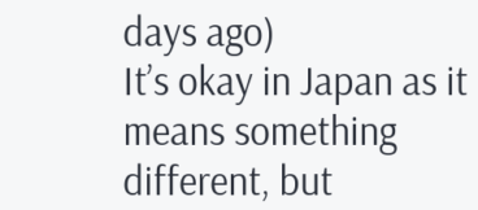days ago)
It’s okay in Japan as it means something different, but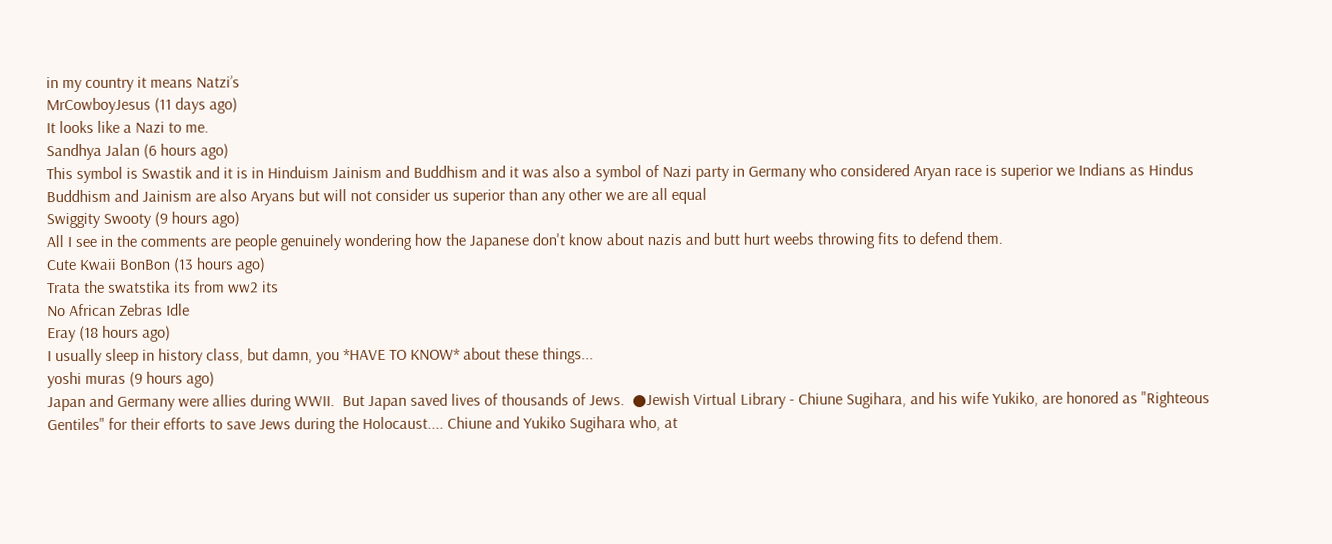in my country it means Natzi’s
MrCowboyJesus (11 days ago)
It looks like a Nazi to me.
Sandhya Jalan (6 hours ago)
This symbol is Swastik and it is in Hinduism Jainism and Buddhism and it was also a symbol of Nazi party in Germany who considered Aryan race is superior we Indians as Hindus Buddhism and Jainism are also Aryans but will not consider us superior than any other we are all equal
Swiggity Swooty (9 hours ago)
All I see in the comments are people genuinely wondering how the Japanese don't know about nazis and butt hurt weebs throwing fits to defend them.
Cute Kwaii BonBon (13 hours ago)
Trata the swatstika its from ww2 its
No African Zebras Idle
Eray (18 hours ago)
I usually sleep in history class, but damn, you *HAVE TO KNOW* about these things...
yoshi muras (9 hours ago)
Japan and Germany were allies during WWII.  But Japan saved lives of thousands of Jews.  ●Jewish Virtual Library - Chiune Sugihara, and his wife Yukiko, are honored as "Righteous Gentiles" for their efforts to save Jews during the Holocaust.... Chiune and Yukiko Sugihara who, at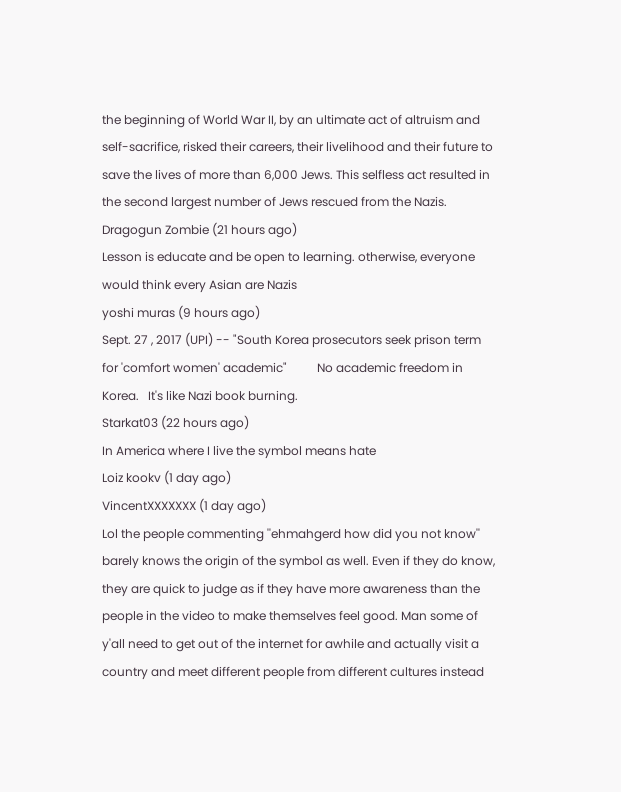the beginning of World War II, by an ultimate act of altruism and self-sacrifice, risked their careers, their livelihood and their future to save the lives of more than 6,000 Jews. This selfless act resulted in the second largest number of Jews rescued from the Nazis.
Dragogun Zombie (21 hours ago)
Lesson is educate and be open to learning. otherwise, everyone would think every Asian are Nazis
yoshi muras (9 hours ago)
Sept. 27 , 2017 (UPI) -- "South Korea prosecutors seek prison term for 'comfort women' academic"          No academic freedom in Korea.   It's like Nazi book burning.
Starkat03 (22 hours ago)
In America where I live the symbol means hate
Loiz kookv (1 day ago)
VincentXXXXXXX (1 day ago)
Lol the people commenting ''ehmahgerd how did you not know'' barely knows the origin of the symbol as well. Even if they do know, they are quick to judge as if they have more awareness than the people in the video to make themselves feel good. Man some of y'all need to get out of the internet for awhile and actually visit a country and meet different people from different cultures instead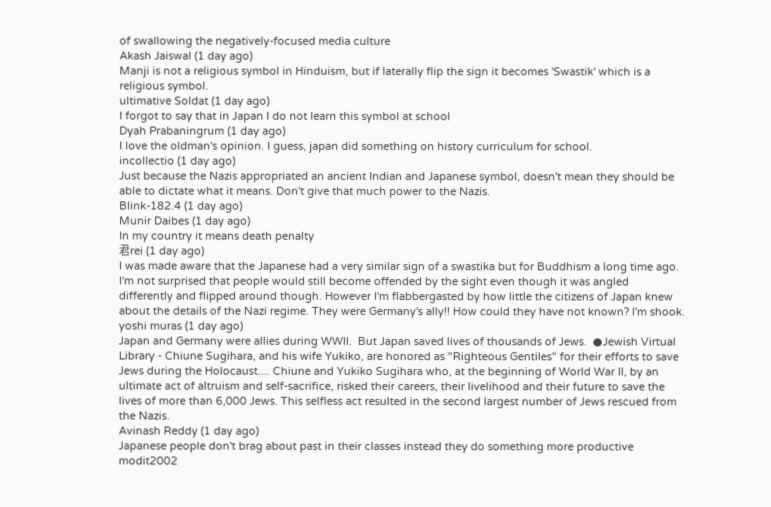of swallowing the negatively-focused media culture
Akash Jaiswal (1 day ago)
Manji is not a religious symbol in Hinduism, but if laterally flip the sign it becomes 'Swastik' which is a religious symbol.
ultimative Soldat (1 day ago)
I forgot to say that in Japan I do not learn this symbol at school
Dyah Prabaningrum (1 day ago)
I love the oldman's opinion. I guess, japan did something on history curriculum for school.
incollectio (1 day ago)
Just because the Nazis appropriated an ancient Indian and Japanese symbol, doesn't mean they should be able to dictate what it means. Don't give that much power to the Nazis.
Blink-182.4 (1 day ago)
Munir Daibes (1 day ago)
In my country it means death penalty
君rei (1 day ago)
I was made aware that the Japanese had a very similar sign of a swastika but for Buddhism a long time ago. I'm not surprised that people would still become offended by the sight even though it was angled differently and flipped around though. However I'm flabbergasted by how little the citizens of Japan knew about the details of the Nazi regime. They were Germany's ally!! How could they have not known? I'm shook.
yoshi muras (1 day ago)
Japan and Germany were allies during WWII.  But Japan saved lives of thousands of Jews.  ●Jewish Virtual Library - Chiune Sugihara, and his wife Yukiko, are honored as "Righteous Gentiles" for their efforts to save Jews during the Holocaust.... Chiune and Yukiko Sugihara who, at the beginning of World War II, by an ultimate act of altruism and self-sacrifice, risked their careers, their livelihood and their future to save the lives of more than 6,000 Jews. This selfless act resulted in the second largest number of Jews rescued from the Nazis.
Avinash Reddy (1 day ago)
Japanese people don't brag about past in their classes instead they do something more productive
modit2002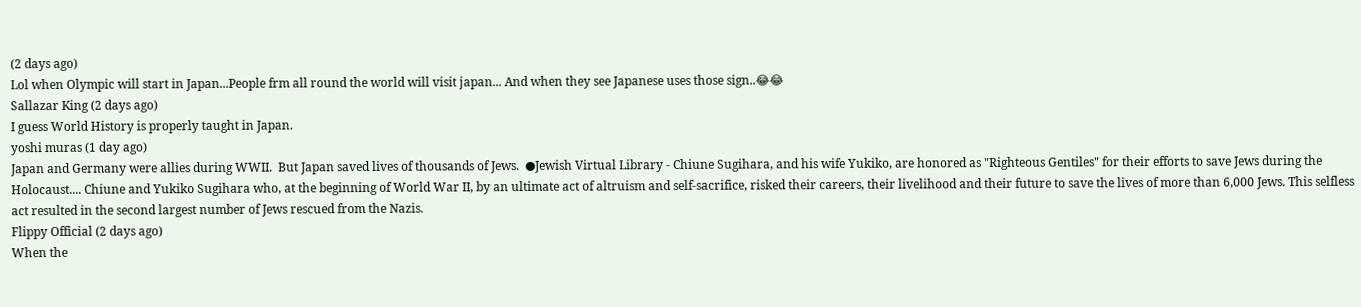(2 days ago)
Lol when Olympic will start in Japan...People frm all round the world will visit japan... And when they see Japanese uses those sign..😂😂
Sallazar King (2 days ago)
I guess World History is properly taught in Japan.
yoshi muras (1 day ago)
Japan and Germany were allies during WWII.  But Japan saved lives of thousands of Jews.  ●Jewish Virtual Library - Chiune Sugihara, and his wife Yukiko, are honored as "Righteous Gentiles" for their efforts to save Jews during the Holocaust.... Chiune and Yukiko Sugihara who, at the beginning of World War II, by an ultimate act of altruism and self-sacrifice, risked their careers, their livelihood and their future to save the lives of more than 6,000 Jews. This selfless act resulted in the second largest number of Jews rescued from the Nazis.
Flippy Official (2 days ago)
When the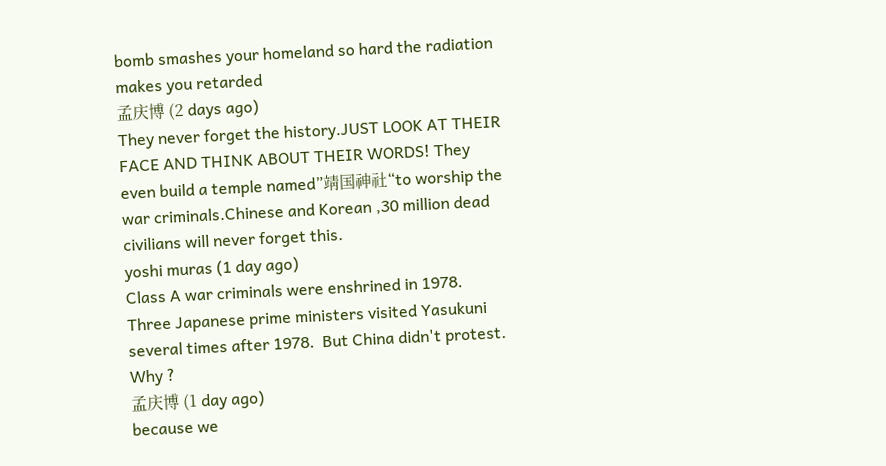bomb smashes your homeland so hard the radiation makes you retarded
孟庆博 (2 days ago)
They never forget the history.JUST LOOK AT THEIR FACE AND THINK ABOUT THEIR WORDS! They even build a temple named”靖国神社“to worship the war criminals.Chinese and Korean ,30 million dead civilians will never forget this.
yoshi muras (1 day ago)
Class A war criminals were enshrined in 1978.  Three Japanese prime ministers visited Yasukuni several times after 1978.  But China didn't protest.  Why ?
孟庆博 (1 day ago)
because we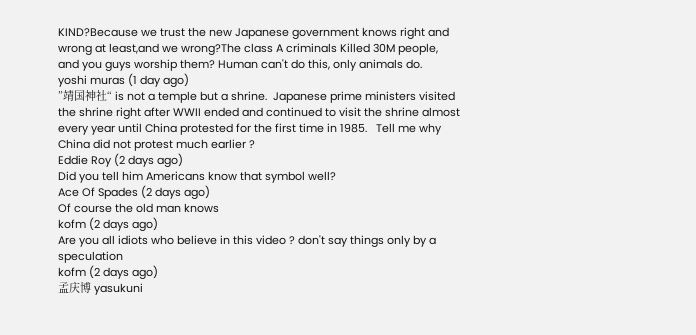KIND?Because we trust the new Japanese government knows right and wrong at least,and we wrong?The class A criminals Killed 30M people, and you guys worship them? Human can't do this, only animals do.
yoshi muras (1 day ago)
”靖国神社“ is not a temple but a shrine.  Japanese prime ministers visited the shrine right after WWII ended and continued to visit the shrine almost every year until China protested for the first time in 1985.   Tell me why China did not protest much earlier ?
Eddie Roy (2 days ago)
Did you tell him Americans know that symbol well?
Ace Of Spades (2 days ago)
Of course the old man knows
kofm (2 days ago)
Are you all idiots who believe in this video ? don't say things only by a speculation
kofm (2 days ago)
孟庆博 yasukuni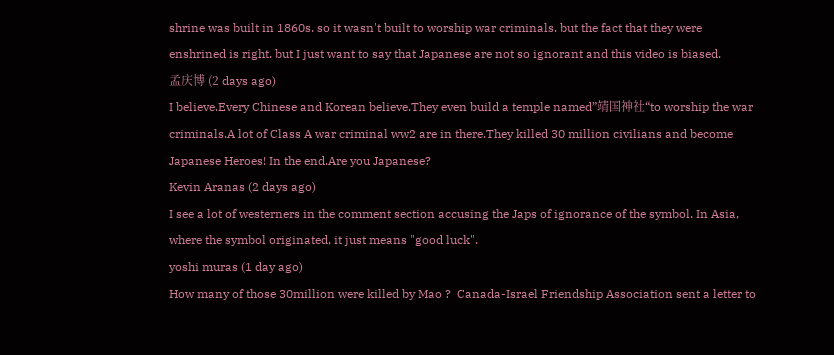shrine was built in 1860s. so it wasn't built to worship war criminals. but the fact that they were enshrined is right. but I just want to say that Japanese are not so ignorant and this video is biased.
孟庆博 (2 days ago)
I believe.Every Chinese and Korean believe.They even build a temple named”靖国神社“to worship the war criminals.A lot of Class A war criminal ww2 are in there.They killed 30 million civilians and become Japanese Heroes! In the end.Are you Japanese?
Kevin Aranas (2 days ago)
I see a lot of westerners in the comment section accusing the Japs of ignorance of the symbol. In Asia, where the symbol originated, it just means "good luck".
yoshi muras (1 day ago)
How many of those 30million were killed by Mao ?  Canada-Israel Friendship Association sent a letter to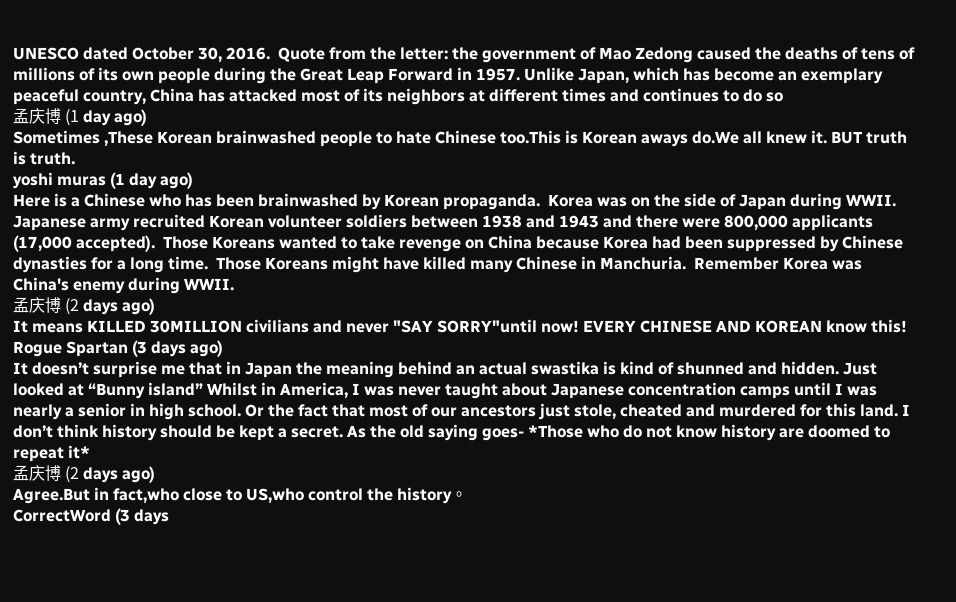UNESCO dated October 30, 2016.  Quote from the letter: the government of Mao Zedong caused the deaths of tens of millions of its own people during the Great Leap Forward in 1957. Unlike Japan, which has become an exemplary peaceful country, China has attacked most of its neighbors at different times and continues to do so
孟庆博 (1 day ago)
Sometimes ,These Korean brainwashed people to hate Chinese too.This is Korean aways do.We all knew it. BUT truth is truth.
yoshi muras (1 day ago)
Here is a Chinese who has been brainwashed by Korean propaganda.  Korea was on the side of Japan during WWII.   Japanese army recruited Korean volunteer soldiers between 1938 and 1943 and there were 800,000 applicants (17,000 accepted).  Those Koreans wanted to take revenge on China because Korea had been suppressed by Chinese dynasties for a long time.  Those Koreans might have killed many Chinese in Manchuria.  Remember Korea was China's enemy during WWII.
孟庆博 (2 days ago)
It means KILLED 30MILLION civilians and never "SAY SORRY"until now! EVERY CHINESE AND KOREAN know this!
Rogue Spartan (3 days ago)
It doesn’t surprise me that in Japan the meaning behind an actual swastika is kind of shunned and hidden. Just looked at “Bunny island” Whilst in America, I was never taught about Japanese concentration camps until I was nearly a senior in high school. Or the fact that most of our ancestors just stole, cheated and murdered for this land. I don’t think history should be kept a secret. As the old saying goes- *Those who do not know history are doomed to repeat it*
孟庆博 (2 days ago)
Agree.But in fact,who close to US,who control the history。
CorrectWord (3 days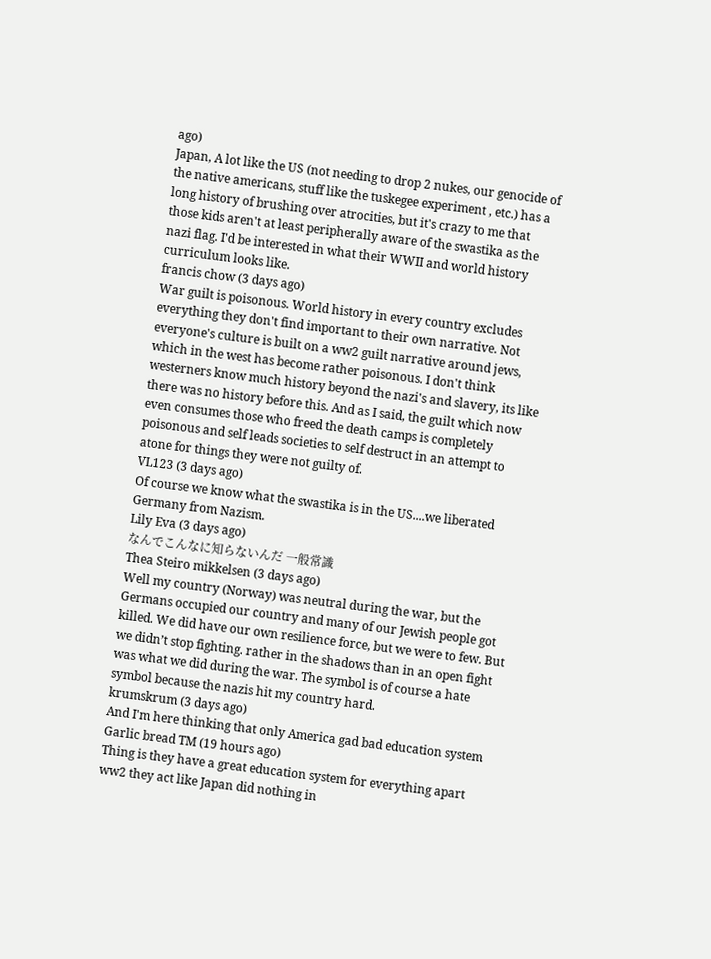ago)
Japan, A lot like the US (not needing to drop 2 nukes, our genocide of the native americans, stuff like the tuskegee experiment , etc.) has a long history of brushing over atrocities, but it's crazy to me that those kids aren't at least peripherally aware of the swastika as the nazi flag. I'd be interested in what their WWII and world history curriculum looks like.
francis chow (3 days ago)
War guilt is poisonous. World history in every country excludes everything they don't find important to their own narrative. Not everyone's culture is built on a ww2 guilt narrative around jews, which in the west has become rather poisonous. I don't think westerners know much history beyond the nazi's and slavery, its like there was no history before this. And as I said, the guilt which now even consumes those who freed the death camps is completely poisonous and self leads societies to self destruct in an attempt to atone for things they were not guilty of.
VL123 (3 days ago)
Of course we know what the swastika is in the US....we liberated Germany from Nazism.
Lily Eva (3 days ago)
なんでこんなに知らないんだ 一般常識
Thea Steiro mikkelsen (3 days ago)
Well my country (Norway) was neutral during the war, but the Germans occupied our country and many of our Jewish people got killed. We did have our own resilience force, but we were to few. But we didn’t stop fighting. rather in the shadows than in an open fight was what we did during the war. The symbol is of course a hate symbol because the nazis hit my country hard.
krumskrum (3 days ago)
And I'm here thinking that only America gad bad education system
Garlic bread TM (19 hours ago)
Thing is they have a great education system for everything apart ww2 they act like Japan did nothing in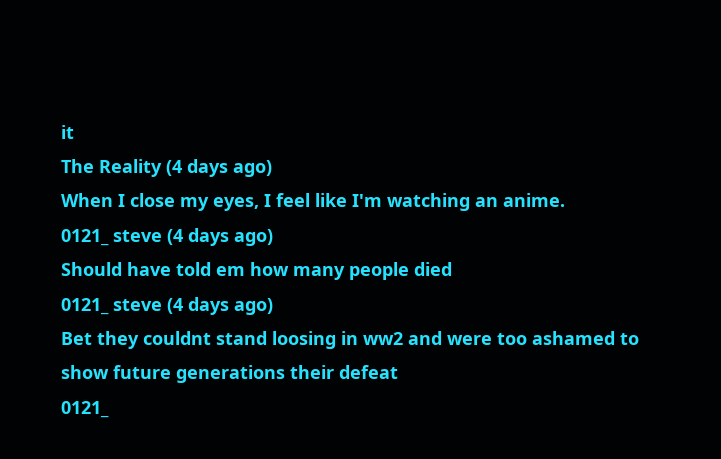it
The Reality (4 days ago)
When I close my eyes, I feel like I'm watching an anime.
0121_ steve (4 days ago)
Should have told em how many people died
0121_ steve (4 days ago)
Bet they couldnt stand loosing in ww2 and were too ashamed to show future generations their defeat
0121_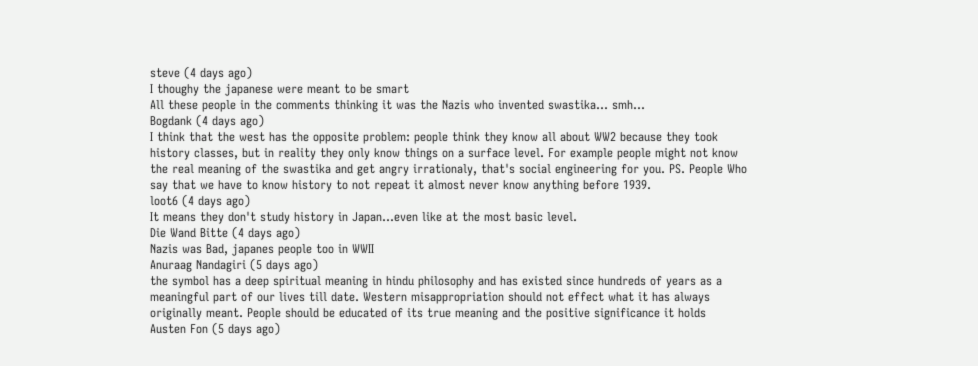steve (4 days ago)
I thoughy the japanese were meant to be smart
All these people in the comments thinking it was the Nazis who invented swastika... smh...
Bogdank (4 days ago)
I think that the west has the opposite problem: people think they know all about WW2 because they took history classes, but in reality they only know things on a surface level. For example people might not know the real meaning of the swastika and get angry irrationaly, that's social engineering for you. PS. People Who say that we have to know history to not repeat it almost never know anything before 1939.
loot6 (4 days ago)
It means they don't study history in Japan...even like at the most basic level.
Die Wand Bitte (4 days ago)
Nazis was Bad, japanes people too in WWII
Anuraag Nandagiri (5 days ago)
the symbol has a deep spiritual meaning in hindu philosophy and has existed since hundreds of years as a meaningful part of our lives till date. Western misappropriation should not effect what it has always originally meant. People should be educated of its true meaning and the positive significance it holds
Austen Fon (5 days ago)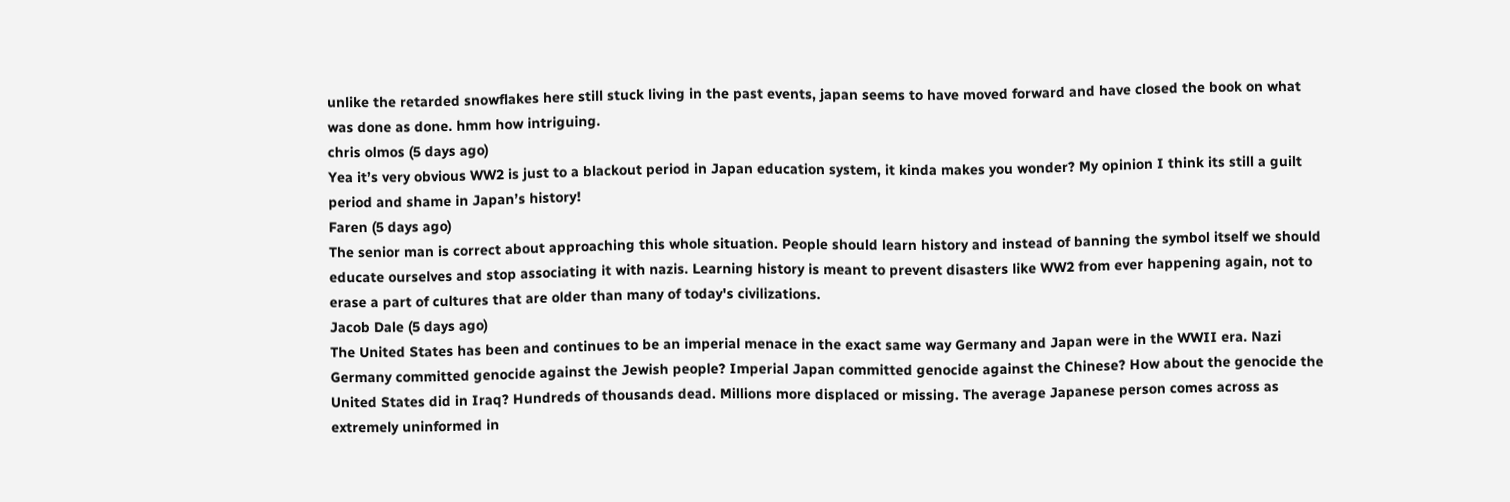unlike the retarded snowflakes here still stuck living in the past events, japan seems to have moved forward and have closed the book on what was done as done. hmm how intriguing.
chris olmos (5 days ago)
Yea it’s very obvious WW2 is just to a blackout period in Japan education system, it kinda makes you wonder? My opinion I think its still a guilt period and shame in Japan’s history!
Faren (5 days ago)
The senior man is correct about approaching this whole situation. People should learn history and instead of banning the symbol itself we should educate ourselves and stop associating it with nazis. Learning history is meant to prevent disasters like WW2 from ever happening again, not to erase a part of cultures that are older than many of today's civilizations.
Jacob Dale (5 days ago)
The United States has been and continues to be an imperial menace in the exact same way Germany and Japan were in the WWII era. Nazi Germany committed genocide against the Jewish people? Imperial Japan committed genocide against the Chinese? How about the genocide the United States did in Iraq? Hundreds of thousands dead. Millions more displaced or missing. The average Japanese person comes across as extremely uninformed in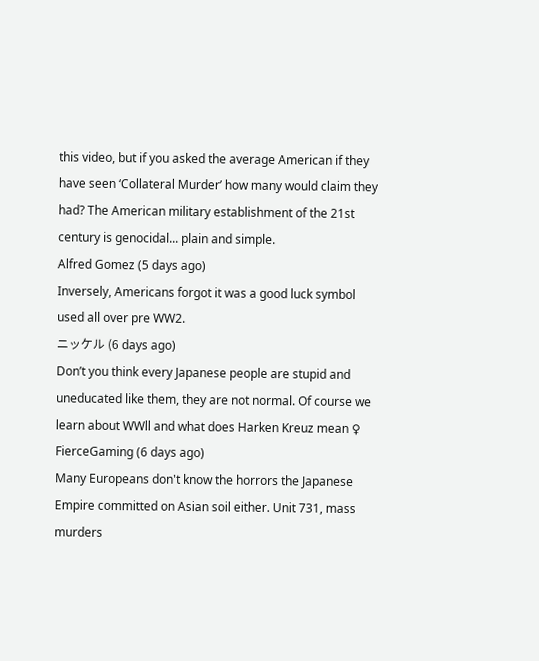this video, but if you asked the average American if they have seen ‘Collateral Murder’ how many would claim they had? The American military establishment of the 21st century is genocidal... plain and simple.
Alfred Gomez (5 days ago)
Inversely, Americans forgot it was a good luck symbol used all over pre WW2.
ニッケル (6 days ago)
Don’t you think every Japanese people are stupid and uneducated like them, they are not normal. Of course we learn about WWll and what does Harken Kreuz mean ♀
FierceGaming (6 days ago)
Many Europeans don't know the horrors the Japanese Empire committed on Asian soil either. Unit 731, mass murders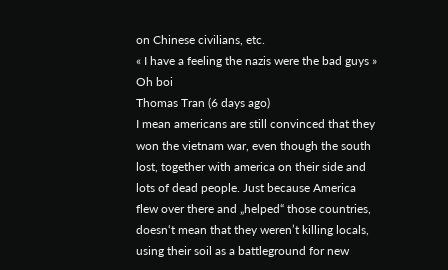on Chinese civilians, etc.
« I have a feeling the nazis were the bad guys » Oh boi
Thomas Tran (6 days ago)
I mean americans are still convinced that they won the vietnam war, even though the south lost, together with america on their side and lots of dead people. Just because America flew over there and „helped“ those countries, doesn‘t mean that they weren’t killing locals, using their soil as a battleground for new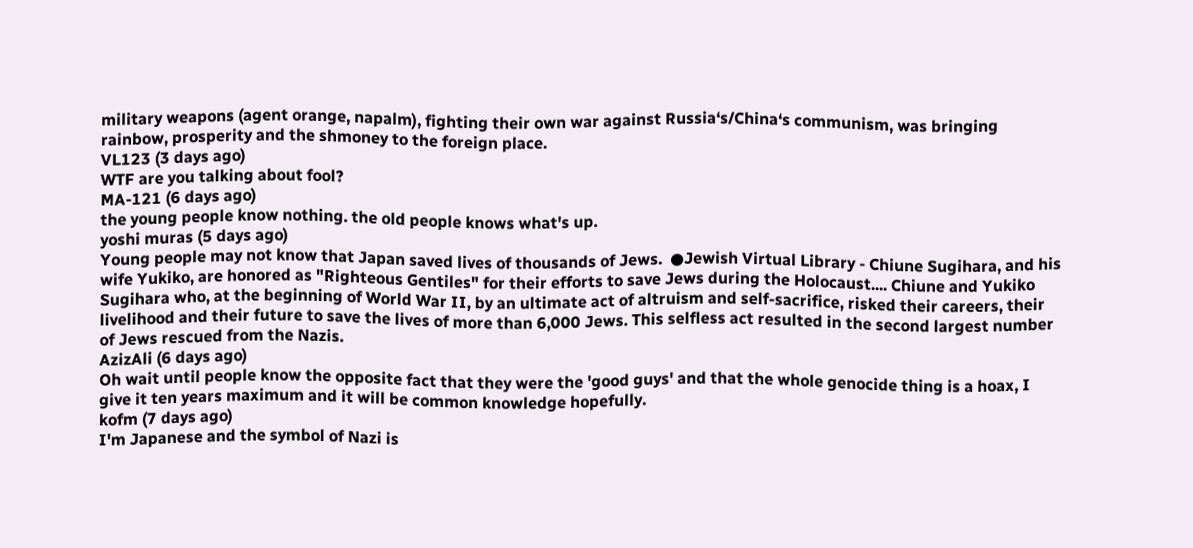military weapons (agent orange, napalm), fighting their own war against Russia‘s/China‘s communism, was bringing rainbow, prosperity and the shmoney to the foreign place.
VL123 (3 days ago)
WTF are you talking about fool?
MA-121 (6 days ago)
the young people know nothing. the old people knows what's up.
yoshi muras (5 days ago)
Young people may not know that Japan saved lives of thousands of Jews.  ●Jewish Virtual Library - Chiune Sugihara, and his wife Yukiko, are honored as "Righteous Gentiles" for their efforts to save Jews during the Holocaust.... Chiune and Yukiko Sugihara who, at the beginning of World War II, by an ultimate act of altruism and self-sacrifice, risked their careers, their livelihood and their future to save the lives of more than 6,000 Jews. This selfless act resulted in the second largest number of Jews rescued from the Nazis.
AzizAli (6 days ago)
Oh wait until people know the opposite fact that they were the 'good guys' and that the whole genocide thing is a hoax, I give it ten years maximum and it will be common knowledge hopefully.
kofm (7 days ago)
I'm Japanese and the symbol of Nazi is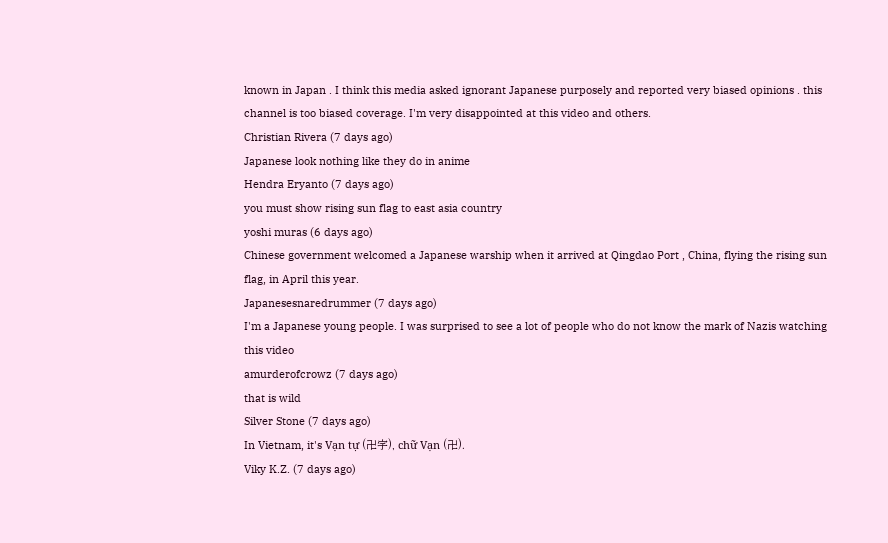known in Japan . I think this media asked ignorant Japanese purposely and reported very biased opinions . this channel is too biased coverage. I'm very disappointed at this video and others.
Christian Rivera (7 days ago)
Japanese look nothing like they do in anime
Hendra Eryanto (7 days ago)
you must show rising sun flag to east asia country
yoshi muras (6 days ago)
Chinese government welcomed a Japanese warship when it arrived at Qingdao Port , China, flying the rising sun flag, in April this year.
Japanesesnaredrummer (7 days ago)
I'm a Japanese young people. I was surprised to see a lot of people who do not know the mark of Nazis watching this video
amurderofcrowz (7 days ago)
that is wild
Silver Stone (7 days ago)
In Vietnam, it's Vạn tự (卍字), chữ Vạn (卍).
Viky K.Z. (7 days ago)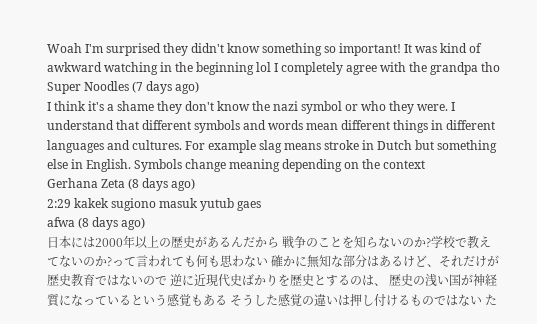Woah I'm surprised they didn't know something so important! It was kind of awkward watching in the beginning lol I completely agree with the grandpa tho
Super Noodles (7 days ago)
I think it's a shame they don't know the nazi symbol or who they were. I understand that different symbols and words mean different things in different languages and cultures. For example slag means stroke in Dutch but something else in English. Symbols change meaning depending on the context
Gerhana Zeta (8 days ago)
2:29 kakek sugiono masuk yutub gaes
afwa (8 days ago)
日本には2000年以上の歴史があるんだから 戦争のことを知らないのか?学校で教えてないのか?って言われても何も思わない 確かに無知な部分はあるけど、それだけが歴史教育ではないので 逆に近現代史ばかりを歴史とするのは、 歴史の浅い国が神経質になっているという感覚もある そうした感覚の違いは押し付けるものではない た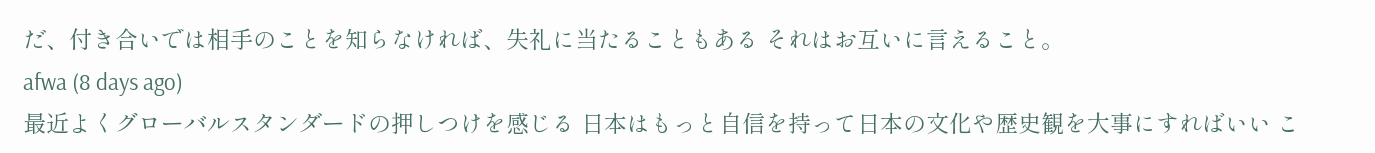だ、付き合いでは相手のことを知らなければ、失礼に当たることもある それはお互いに言えること。
afwa (8 days ago)
最近よくグローバルスタンダードの押しつけを感じる 日本はもっと自信を持って日本の文化や歴史観を大事にすればいい こ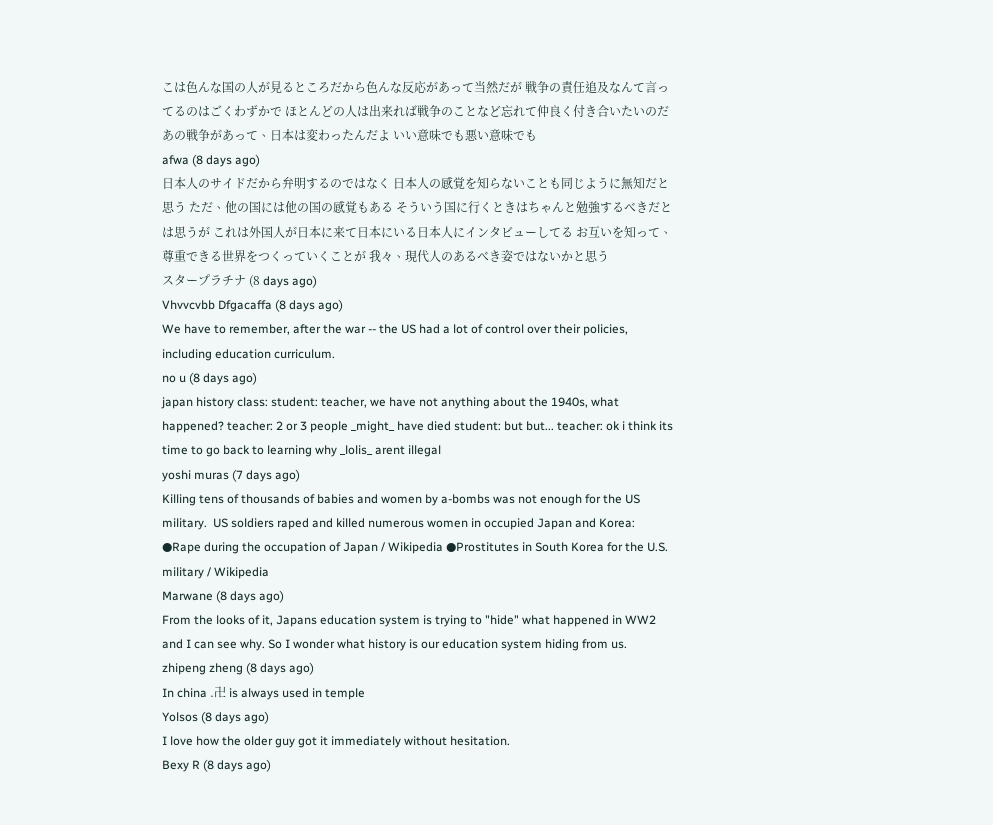こは色んな国の人が見るところだから色んな反応があって当然だが 戦争の責任追及なんて言ってるのはごくわずかで ほとんどの人は出来れば戦争のことなど忘れて仲良く付き合いたいのだ あの戦争があって、日本は変わったんだよ いい意味でも悪い意味でも
afwa (8 days ago)
日本人のサイドだから弁明するのではなく 日本人の感覚を知らないことも同じように無知だと思う ただ、他の国には他の国の感覚もある そういう国に行くときはちゃんと勉強するべきだとは思うが これは外国人が日本に来て日本にいる日本人にインタビューしてる お互いを知って、尊重できる世界をつくっていくことが 我々、現代人のあるべき姿ではないかと思う
スタープラチナ (8 days ago)
Vhvvcvbb Dfgacaffa (8 days ago)
We have to remember, after the war -- the US had a lot of control over their policies, including education curriculum.
no u (8 days ago)
japan history class: student: teacher, we have not anything about the 1940s, what happened? teacher: 2 or 3 people _might_ have died student: but but... teacher: ok i think its time to go back to learning why _lolis_ arent illegal
yoshi muras (7 days ago)
Killing tens of thousands of babies and women by a-bombs was not enough for the US military.  US soldiers raped and killed numerous women in occupied Japan and Korea:  ●Rape during the occupation of Japan / Wikipedia ●Prostitutes in South Korea for the U.S. military / Wikipedia
Marwane (8 days ago)
From the looks of it, Japans education system is trying to "hide" what happened in WW2 and I can see why. So I wonder what history is our education system hiding from us.
zhipeng zheng (8 days ago)
In china .卍 is always used in temple
Yolsos (8 days ago)
I love how the older guy got it immediately without hesitation.
Bexy R (8 days ago)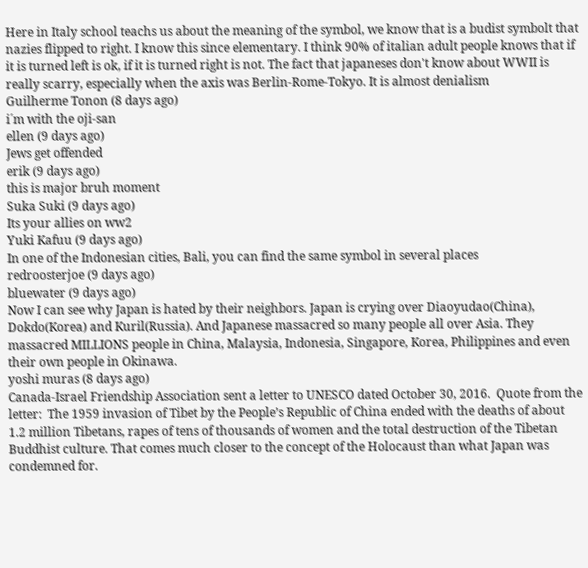Here in Italy school teachs us about the meaning of the symbol, we know that is a budist symbolt that nazies flipped to right. I know this since elementary. I think 90% of italian adult people knows that if it is turned left is ok, if it is turned right is not. The fact that japaneses don't know about WWII is really scarry, especially when the axis was Berlin-Rome-Tokyo. It is almost denialism
Guilherme Tonon (8 days ago)
i´m with the oji-san
ellen (9 days ago)
Jews get offended
erik (9 days ago)
this is major bruh moment
Suka Suki (9 days ago)
Its your allies on ww2
Yuki Kafuu (9 days ago)
In one of the Indonesian cities, Bali, you can find the same symbol in several places
redroosterjoe (9 days ago)
bluewater (9 days ago)
Now I can see why Japan is hated by their neighbors. Japan is crying over Diaoyudao(China), Dokdo(Korea) and Kuril(Russia). And Japanese massacred so many people all over Asia. They massacred MILLIONS people in China, Malaysia, Indonesia, Singapore, Korea, Philippines and even their own people in Okinawa.
yoshi muras (8 days ago)
Canada-Israel Friendship Association sent a letter to UNESCO dated October 30, 2016.  Quote from the letter:  The 1959 invasion of Tibet by the People’s Republic of China ended with the deaths of about 1.2 million Tibetans, rapes of tens of thousands of women and the total destruction of the Tibetan Buddhist culture. That comes much closer to the concept of the Holocaust than what Japan was condemned for.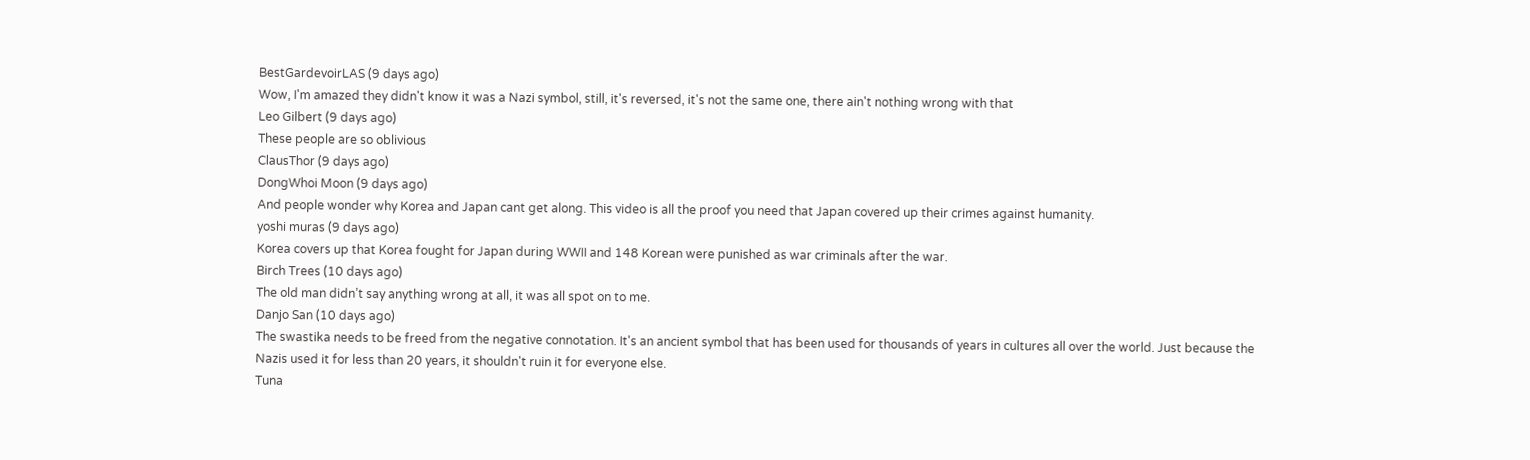BestGardevoirLAS (9 days ago)
Wow, I'm amazed they didn't know it was a Nazi symbol, still, it's reversed, it's not the same one, there ain't nothing wrong with that
Leo Gilbert (9 days ago)
These people are so oblivious
ClausThor (9 days ago)
DongWhoi Moon (9 days ago)
And people wonder why Korea and Japan cant get along. This video is all the proof you need that Japan covered up their crimes against humanity.
yoshi muras (9 days ago)
Korea covers up that Korea fought for Japan during WWII and 148 Korean were punished as war criminals after the war.
Birch Trees (10 days ago)
The old man didn’t say anything wrong at all, it was all spot on to me.
Danjo San (10 days ago)
The swastika needs to be freed from the negative connotation. It's an ancient symbol that has been used for thousands of years in cultures all over the world. Just because the Nazis used it for less than 20 years, it shouldn't ruin it for everyone else.
Tuna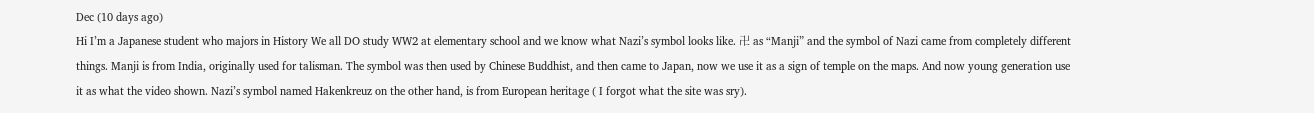Dec (10 days ago)
Hi I’m a Japanese student who majors in History We all DO study WW2 at elementary school and we know what Nazi’s symbol looks like. 卍 as “Manji” and the symbol of Nazi came from completely different things. Manji is from India, originally used for talisman. The symbol was then used by Chinese Buddhist, and then came to Japan, now we use it as a sign of temple on the maps. And now young generation use it as what the video shown. Nazi’s symbol named Hakenkreuz on the other hand, is from European heritage ( I forgot what the site was sry).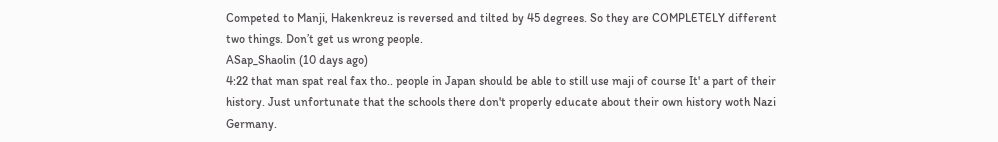Competed to Manji, Hakenkreuz is reversed and tilted by 45 degrees. So they are COMPLETELY different two things. Don’t get us wrong people.
ASap_Shaolin (10 days ago)
4:22 that man spat real fax tho.. people in Japan should be able to still use maji of course It' a part of their history. Just unfortunate that the schools there don't properly educate about their own history woth Nazi Germany.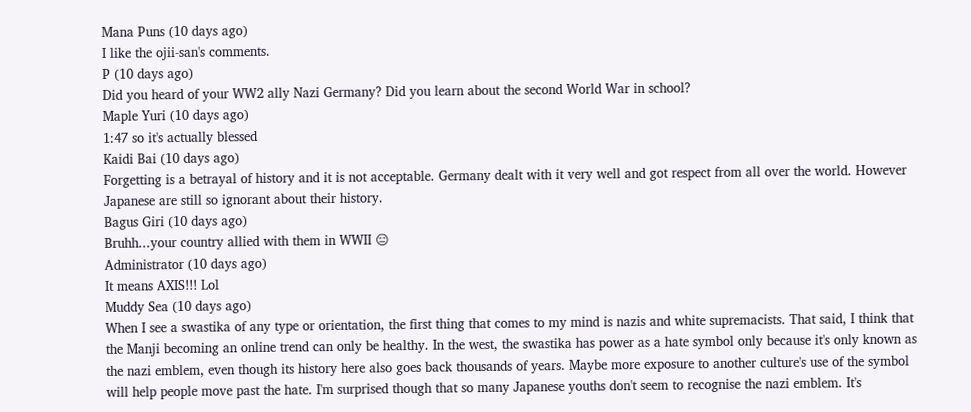Mana Puns (10 days ago)
I like the ojii-san's comments.
P (10 days ago)
Did you heard of your WW2 ally Nazi Germany? Did you learn about the second World War in school?
Maple Yuri (10 days ago)
1:47 so it's actually blessed
Kaidi Bai (10 days ago)
Forgetting is a betrayal of history and it is not acceptable. Germany dealt with it very well and got respect from all over the world. However Japanese are still so ignorant about their history.
Bagus Giri (10 days ago)
Bruhh...your country allied with them in WWII 😑
Administrator (10 days ago)
It means AXIS!!! Lol
Muddy Sea (10 days ago)
When I see a swastika of any type or orientation, the first thing that comes to my mind is nazis and white supremacists. That said, I think that the Manji becoming an online trend can only be healthy. In the west, the swastika has power as a hate symbol only because it's only known as the nazi emblem, even though its history here also goes back thousands of years. Maybe more exposure to another culture's use of the symbol will help people move past the hate. I'm surprised though that so many Japanese youths don't seem to recognise the nazi emblem. It's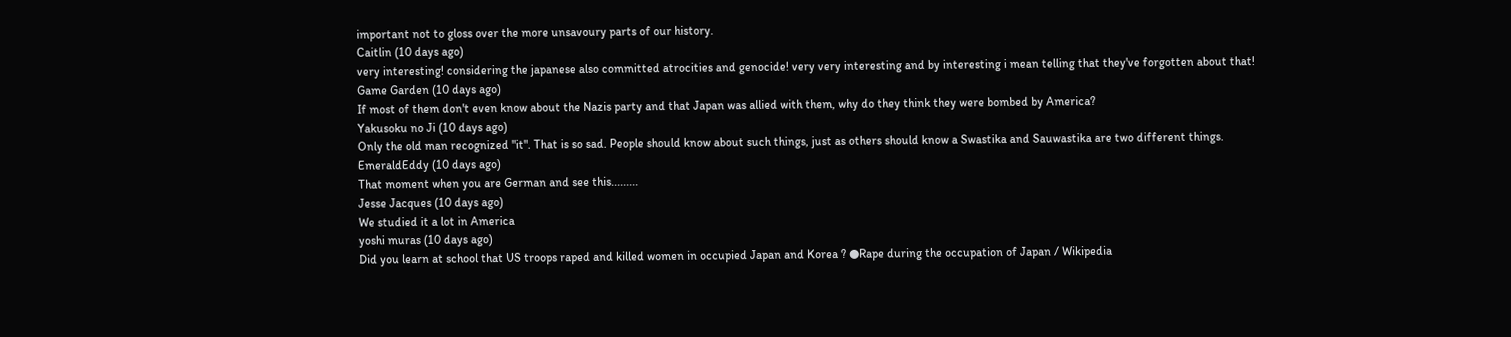important not to gloss over the more unsavoury parts of our history.
Caitlin (10 days ago)
very interesting! considering the japanese also committed atrocities and genocide! very very interesting and by interesting i mean telling that they've forgotten about that!
Game Garden (10 days ago)
If most of them don't even know about the Nazis party and that Japan was allied with them, why do they think they were bombed by America?
Yakusoku no Ji (10 days ago)
Only the old man recognized "it". That is so sad. People should know about such things, just as others should know a Swastika and Sauwastika are two different things.
EmeraldEddy (10 days ago)
That moment when you are German and see this.........
Jesse Jacques (10 days ago)
We studied it a lot in America
yoshi muras (10 days ago)
Did you learn at school that US troops raped and killed women in occupied Japan and Korea ? ●Rape during the occupation of Japan / Wikipedia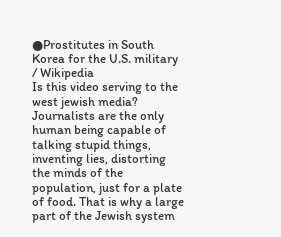●Prostitutes in South Korea for the U.S. military / Wikipedia
Is this video serving to the west jewish media? Journalists are the only human being capable of talking stupid things, inventing lies, distorting the minds of the population, just for a plate of food. That is why a large part of the Jewish system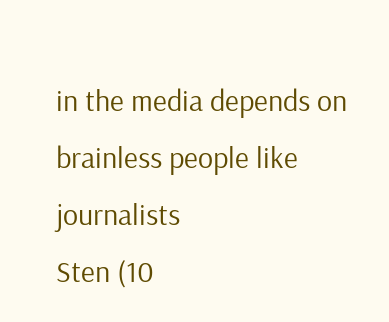in the media depends on brainless people like journalists
Sten (10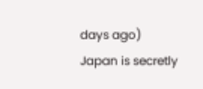days ago)
Japan is secretly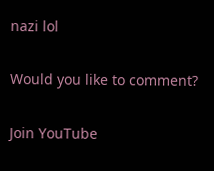nazi lol

Would you like to comment?

Join YouTube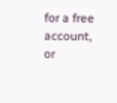for a free account, or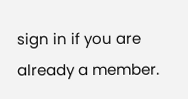sign in if you are already a member.